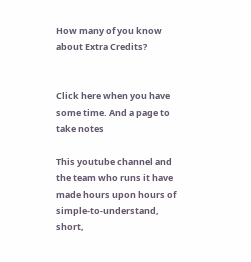How many of you know about Extra Credits?


Click here when you have some time. And a page to take notes

This youtube channel and the team who runs it have made hours upon hours of simple-to-understand, short,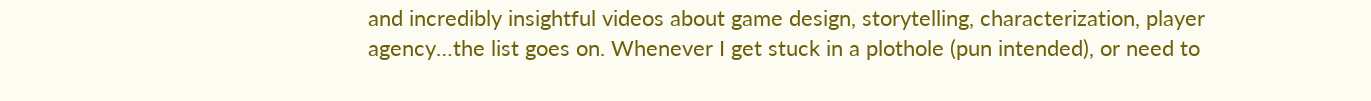and incredibly insightful videos about game design, storytelling, characterization, player agency…the list goes on. Whenever I get stuck in a plothole (pun intended), or need to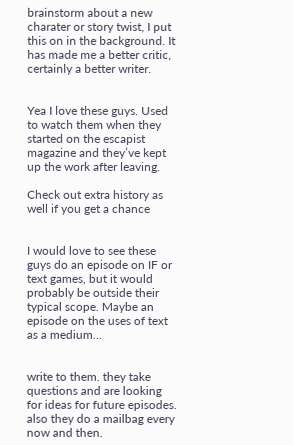brainstorm about a new charater or story twist, I put this on in the background. It has made me a better critic, certainly a better writer.


Yea I love these guys. Used to watch them when they started on the escapist magazine and they’ve kept up the work after leaving.

Check out extra history as well if you get a chance


I would love to see these guys do an episode on IF or text games, but it would probably be outside their typical scope. Maybe an episode on the uses of text as a medium…


write to them. they take questions and are looking for ideas for future episodes. also they do a mailbag every now and then.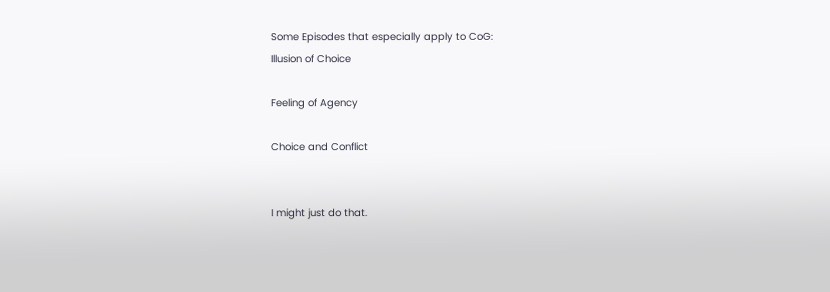Some Episodes that especially apply to CoG:
Illusion of Choice

Feeling of Agency

Choice and Conflict


I might just do that.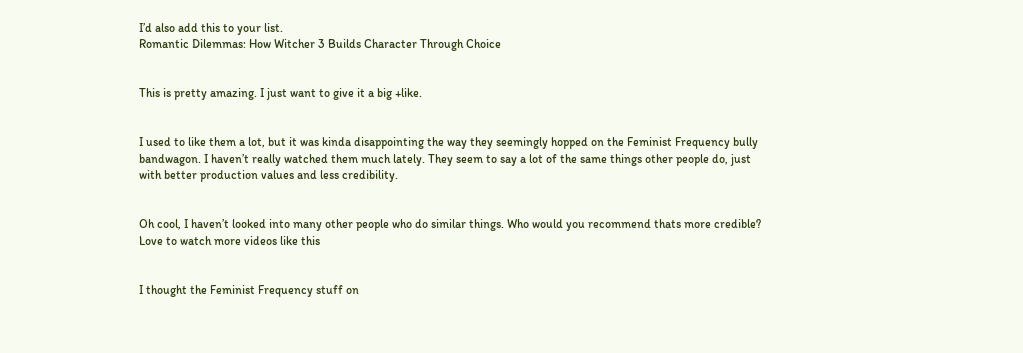I’d also add this to your list.
Romantic Dilemmas: How Witcher 3 Builds Character Through Choice


This is pretty amazing. I just want to give it a big +like.


I used to like them a lot, but it was kinda disappointing the way they seemingly hopped on the Feminist Frequency bully bandwagon. I haven’t really watched them much lately. They seem to say a lot of the same things other people do, just with better production values and less credibility.


Oh cool, I haven’t looked into many other people who do similar things. Who would you recommend thats more credible? Love to watch more videos like this


I thought the Feminist Frequency stuff on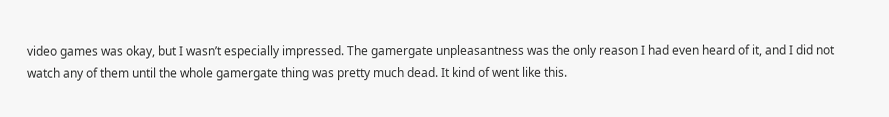video games was okay, but I wasn’t especially impressed. The gamergate unpleasantness was the only reason I had even heard of it, and I did not watch any of them until the whole gamergate thing was pretty much dead. It kind of went like this.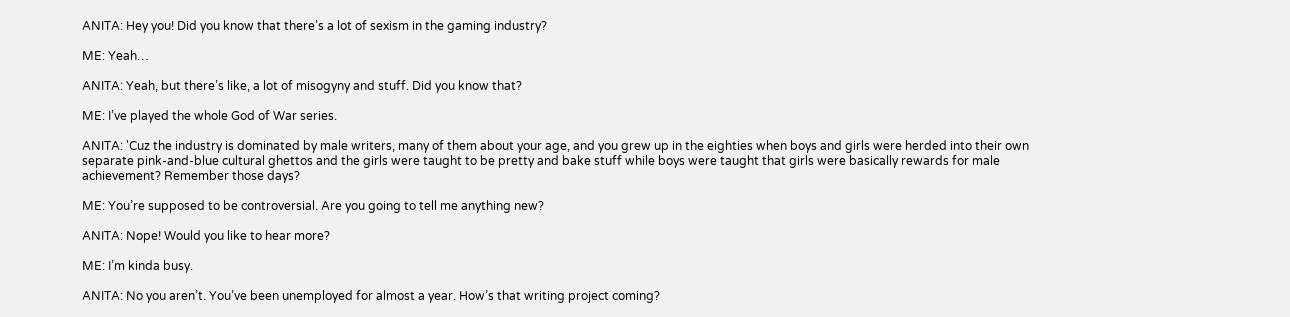ANITA: Hey you! Did you know that there’s a lot of sexism in the gaming industry?

ME: Yeah…

ANITA: Yeah, but there’s like, a lot of misogyny and stuff. Did you know that?

ME: I’ve played the whole God of War series.

ANITA: 'Cuz the industry is dominated by male writers, many of them about your age, and you grew up in the eighties when boys and girls were herded into their own separate pink-and-blue cultural ghettos and the girls were taught to be pretty and bake stuff while boys were taught that girls were basically rewards for male achievement? Remember those days?

ME: You’re supposed to be controversial. Are you going to tell me anything new?

ANITA: Nope! Would you like to hear more?

ME: I’m kinda busy.

ANITA: No you aren’t. You’ve been unemployed for almost a year. How’s that writing project coming?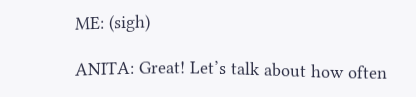ME: (sigh)

ANITA: Great! Let’s talk about how often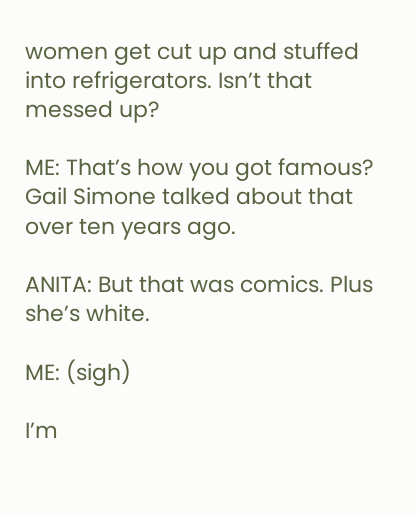women get cut up and stuffed into refrigerators. Isn’t that messed up?

ME: That’s how you got famous? Gail Simone talked about that over ten years ago.

ANITA: But that was comics. Plus she’s white.

ME: (sigh)

I’m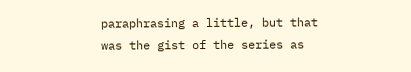paraphrasing a little, but that was the gist of the series as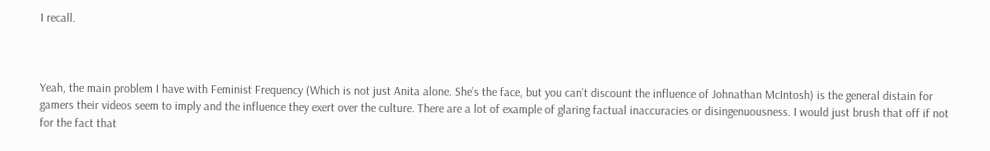I recall.



Yeah, the main problem I have with Feminist Frequency (Which is not just Anita alone. She’s the face, but you can’t discount the influence of Johnathan McIntosh) is the general distain for gamers their videos seem to imply and the influence they exert over the culture. There are a lot of example of glaring factual inaccuracies or disingenuousness. I would just brush that off if not for the fact that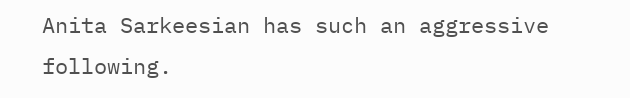Anita Sarkeesian has such an aggressive following.